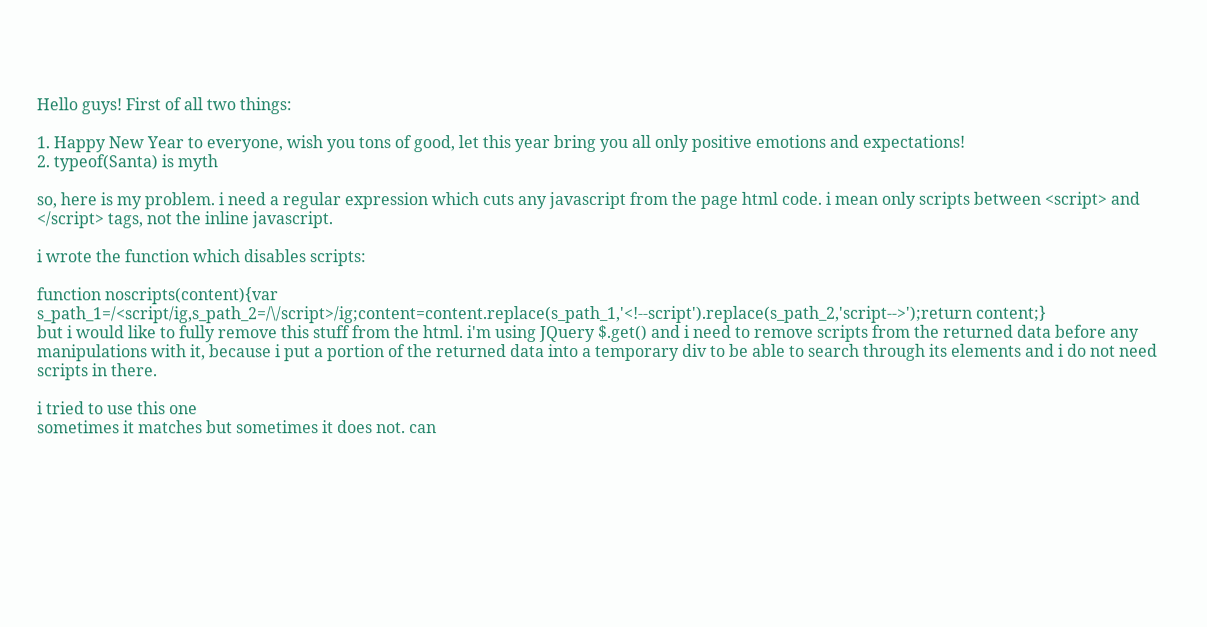Hello guys! First of all two things:

1. Happy New Year to everyone, wish you tons of good, let this year bring you all only positive emotions and expectations!
2. typeof(Santa) is myth

so, here is my problem. i need a regular expression which cuts any javascript from the page html code. i mean only scripts between <script> and </script> tags, not the inline javascript.

i wrote the function which disables scripts:

function noscripts(content){var s_path_1=/<script/ig,s_path_2=/\/script>/ig;content=content.replace(s_path_1,'<!--script').replace(s_path_2,'script-->');return content;}
but i would like to fully remove this stuff from the html. i'm using JQuery $.get() and i need to remove scripts from the returned data before any manipulations with it, because i put a portion of the returned data into a temporary div to be able to search through its elements and i do not need scripts in there.

i tried to use this one
sometimes it matches but sometimes it does not. can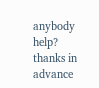anybody help? thanks in advance